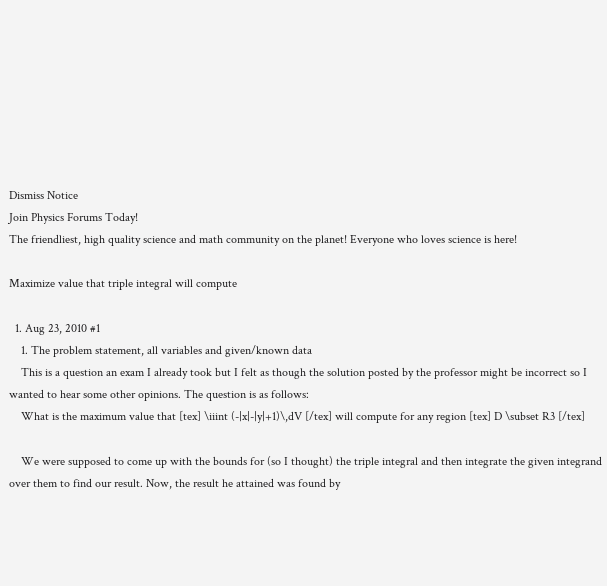Dismiss Notice
Join Physics Forums Today!
The friendliest, high quality science and math community on the planet! Everyone who loves science is here!

Maximize value that triple integral will compute

  1. Aug 23, 2010 #1
    1. The problem statement, all variables and given/known data
    This is a question an exam I already took but I felt as though the solution posted by the professor might be incorrect so I wanted to hear some other opinions. The question is as follows:
    What is the maximum value that [tex] \iiint (-|x|-|y|+1)\,dV [/tex] will compute for any region [tex] D \subset R3 [/tex]

    We were supposed to come up with the bounds for (so I thought) the triple integral and then integrate the given integrand over them to find our result. Now, the result he attained was found by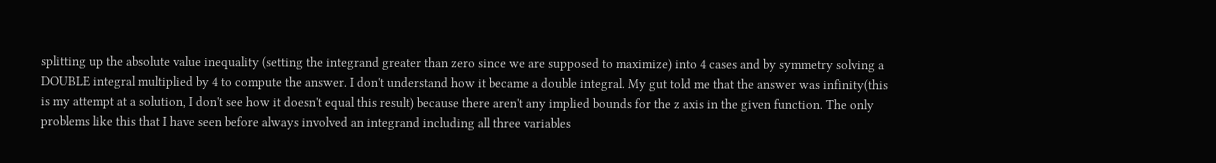splitting up the absolute value inequality (setting the integrand greater than zero since we are supposed to maximize) into 4 cases and by symmetry solving a DOUBLE integral multiplied by 4 to compute the answer. I don't understand how it became a double integral. My gut told me that the answer was infinity(this is my attempt at a solution, I don't see how it doesn't equal this result) because there aren't any implied bounds for the z axis in the given function. The only problems like this that I have seen before always involved an integrand including all three variables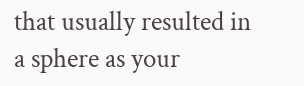that usually resulted in a sphere as your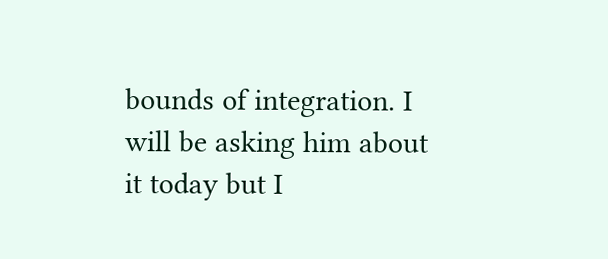bounds of integration. I will be asking him about it today but I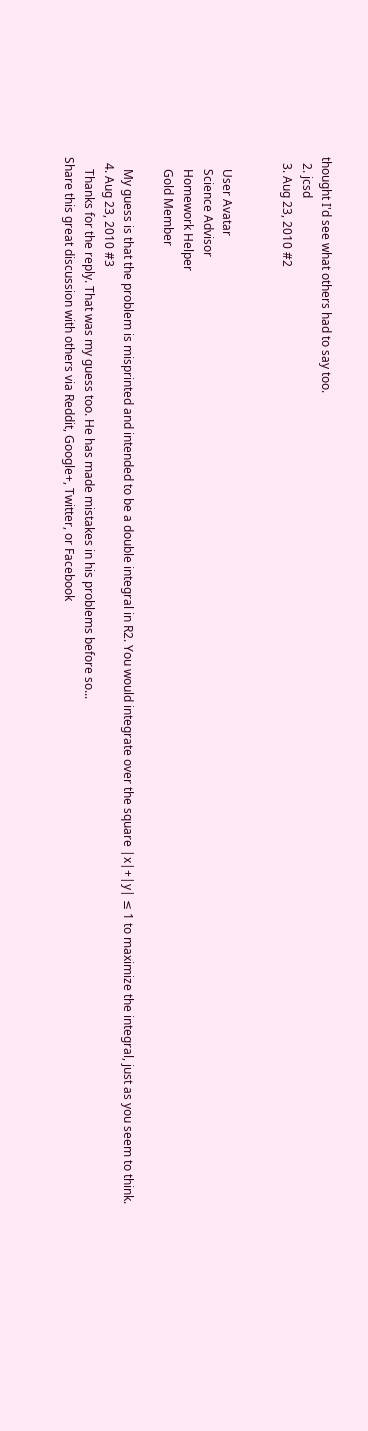thought I'd see what others had to say too.
  2. jcsd
  3. Aug 23, 2010 #2


    User Avatar
    Science Advisor
    Homework Helper
    Gold Member

    My guess is that the problem is misprinted and intended to be a double integral in R2. You would integrate over the square |x|+|y| ≤ 1 to maximize the integral, just as you seem to think.
  4. Aug 23, 2010 #3
    Thanks for the reply. That was my guess too. He has made mistakes in his problems before so...
Share this great discussion with others via Reddit, Google+, Twitter, or Facebook